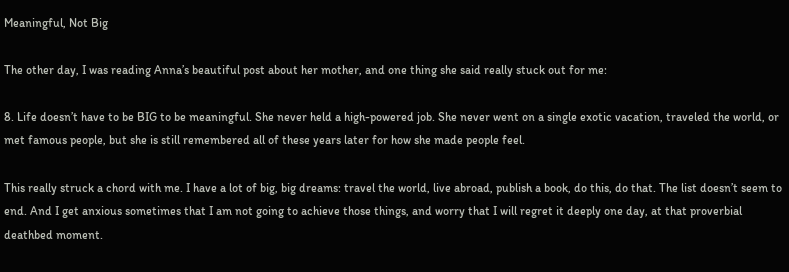Meaningful, Not Big

The other day, I was reading Anna’s beautiful post about her mother, and one thing she said really stuck out for me:

8. Life doesn’t have to be BIG to be meaningful. She never held a high-powered job. She never went on a single exotic vacation, traveled the world, or met famous people, but she is still remembered all of these years later for how she made people feel.

This really struck a chord with me. I have a lot of big, big dreams: travel the world, live abroad, publish a book, do this, do that. The list doesn’t seem to end. And I get anxious sometimes that I am not going to achieve those things, and worry that I will regret it deeply one day, at that proverbial deathbed moment.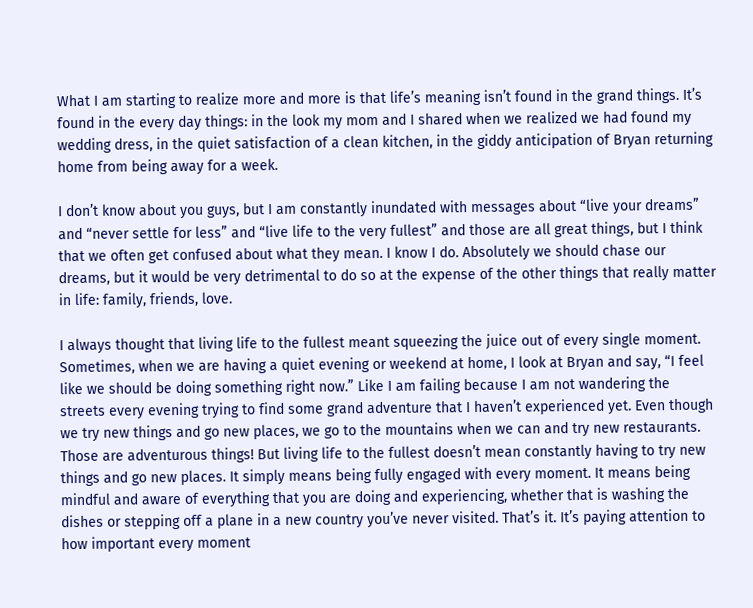What I am starting to realize more and more is that life’s meaning isn’t found in the grand things. It’s found in the every day things: in the look my mom and I shared when we realized we had found my wedding dress, in the quiet satisfaction of a clean kitchen, in the giddy anticipation of Bryan returning home from being away for a week.

I don’t know about you guys, but I am constantly inundated with messages about “live your dreams” and “never settle for less” and “live life to the very fullest” and those are all great things, but I think that we often get confused about what they mean. I know I do. Absolutely we should chase our dreams, but it would be very detrimental to do so at the expense of the other things that really matter in life: family, friends, love.

I always thought that living life to the fullest meant squeezing the juice out of every single moment. Sometimes, when we are having a quiet evening or weekend at home, I look at Bryan and say, “I feel like we should be doing something right now.” Like I am failing because I am not wandering the streets every evening trying to find some grand adventure that I haven’t experienced yet. Even though we try new things and go new places, we go to the mountains when we can and try new restaurants. Those are adventurous things! But living life to the fullest doesn’t mean constantly having to try new things and go new places. It simply means being fully engaged with every moment. It means being mindful and aware of everything that you are doing and experiencing, whether that is washing the dishes or stepping off a plane in a new country you’ve never visited. That’s it. It’s paying attention to how important every moment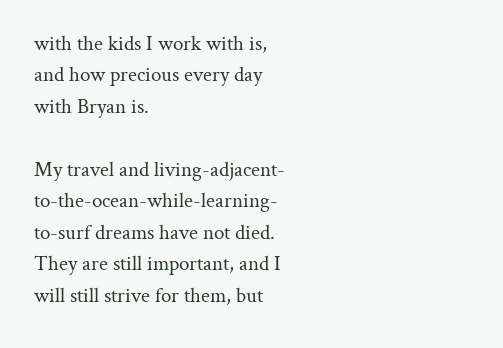with the kids I work with is, and how precious every day with Bryan is.

My travel and living-adjacent-to-the-ocean-while-learning-to-surf dreams have not died. They are still important, and I will still strive for them, but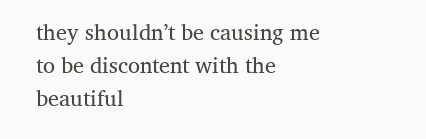they shouldn’t be causing me to be discontent with the beautiful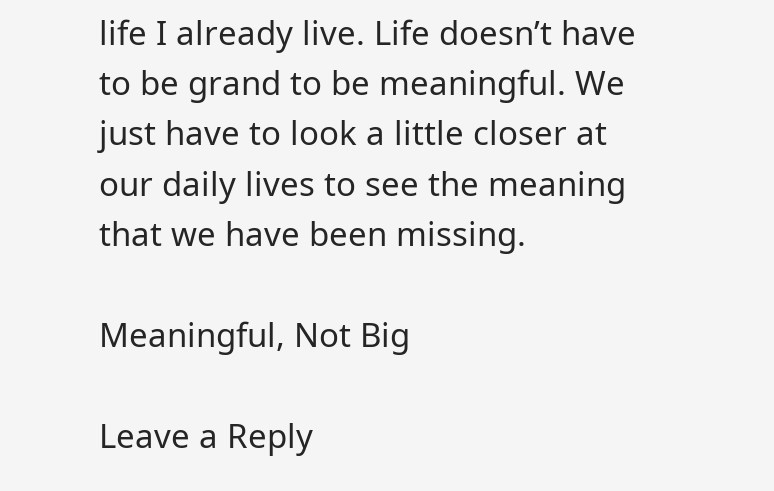life I already live. Life doesn’t have to be grand to be meaningful. We just have to look a little closer at our daily lives to see the meaning that we have been missing.

Meaningful, Not Big

Leave a Reply